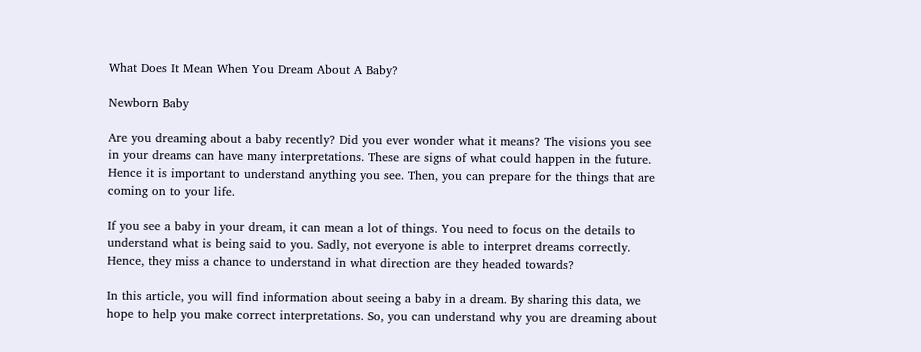What Does It Mean When You Dream About A Baby?

Newborn Baby

Are you dreaming about a baby recently? Did you ever wonder what it means? The visions you see in your dreams can have many interpretations. These are signs of what could happen in the future. Hence it is important to understand anything you see. Then, you can prepare for the things that are coming on to your life.

If you see a baby in your dream, it can mean a lot of things. You need to focus on the details to understand what is being said to you. Sadly, not everyone is able to interpret dreams correctly. Hence, they miss a chance to understand in what direction are they headed towards?

In this article, you will find information about seeing a baby in a dream. By sharing this data, we hope to help you make correct interpretations. So, you can understand why you are dreaming about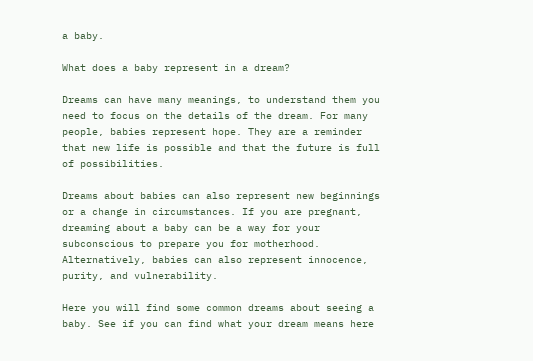a baby.

What does a baby represent in a dream?

Dreams can have many meanings, to understand them you need to focus on the details of the dream. For many people, babies represent hope. They are a reminder that new life is possible and that the future is full of possibilities.

Dreams about babies can also represent new beginnings or a change in circumstances. If you are pregnant, dreaming about a baby can be a way for your subconscious to prepare you for motherhood. Alternatively, babies can also represent innocence, purity, and vulnerability.

Here you will find some common dreams about seeing a baby. See if you can find what your dream means here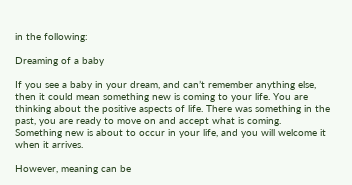in the following:

Dreaming of a baby

If you see a baby in your dream, and can’t remember anything else, then it could mean something new is coming to your life. You are thinking about the positive aspects of life. There was something in the past, you are ready to move on and accept what is coming. Something new is about to occur in your life, and you will welcome it when it arrives.

However, meaning can be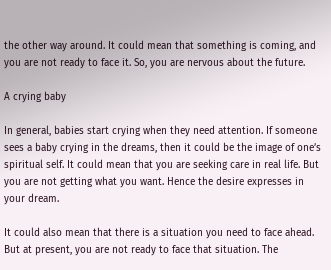the other way around. It could mean that something is coming, and you are not ready to face it. So, you are nervous about the future.

A crying baby

In general, babies start crying when they need attention. If someone sees a baby crying in the dreams, then it could be the image of one’s spiritual self. It could mean that you are seeking care in real life. But you are not getting what you want. Hence the desire expresses in your dream.

It could also mean that there is a situation you need to face ahead. But at present, you are not ready to face that situation. The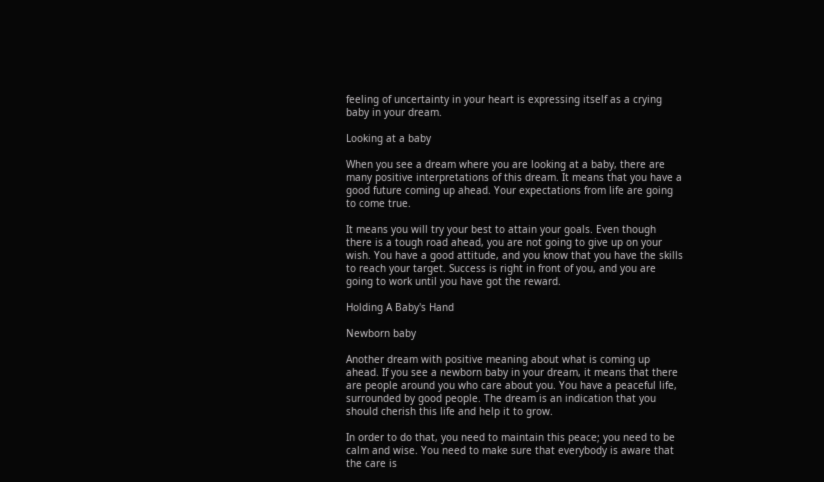feeling of uncertainty in your heart is expressing itself as a crying baby in your dream.

Looking at a baby

When you see a dream where you are looking at a baby, there are many positive interpretations of this dream. It means that you have a good future coming up ahead. Your expectations from life are going to come true.

It means you will try your best to attain your goals. Even though there is a tough road ahead, you are not going to give up on your wish. You have a good attitude, and you know that you have the skills to reach your target. Success is right in front of you, and you are going to work until you have got the reward.

Holding A Baby's Hand

Newborn baby

Another dream with positive meaning about what is coming up ahead. If you see a newborn baby in your dream, it means that there are people around you who care about you. You have a peaceful life, surrounded by good people. The dream is an indication that you should cherish this life and help it to grow.

In order to do that, you need to maintain this peace; you need to be calm and wise. You need to make sure that everybody is aware that the care is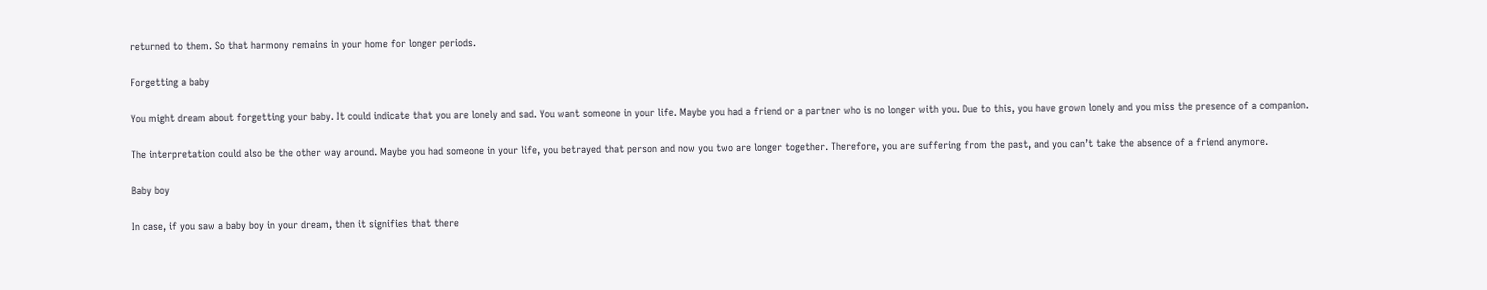returned to them. So that harmony remains in your home for longer periods.

Forgetting a baby

You might dream about forgetting your baby. It could indicate that you are lonely and sad. You want someone in your life. Maybe you had a friend or a partner who is no longer with you. Due to this, you have grown lonely and you miss the presence of a companion.

The interpretation could also be the other way around. Maybe you had someone in your life, you betrayed that person and now you two are longer together. Therefore, you are suffering from the past, and you can’t take the absence of a friend anymore.

Baby boy

In case, if you saw a baby boy in your dream, then it signifies that there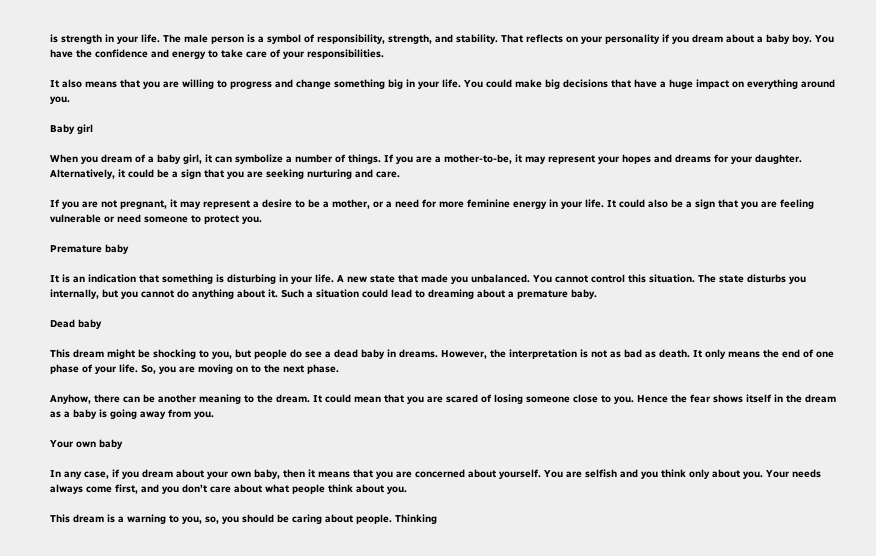is strength in your life. The male person is a symbol of responsibility, strength, and stability. That reflects on your personality if you dream about a baby boy. You have the confidence and energy to take care of your responsibilities.

It also means that you are willing to progress and change something big in your life. You could make big decisions that have a huge impact on everything around you.

Baby girl

When you dream of a baby girl, it can symbolize a number of things. If you are a mother-to-be, it may represent your hopes and dreams for your daughter. Alternatively, it could be a sign that you are seeking nurturing and care.

If you are not pregnant, it may represent a desire to be a mother, or a need for more feminine energy in your life. It could also be a sign that you are feeling vulnerable or need someone to protect you.

Premature baby

It is an indication that something is disturbing in your life. A new state that made you unbalanced. You cannot control this situation. The state disturbs you internally, but you cannot do anything about it. Such a situation could lead to dreaming about a premature baby.

Dead baby

This dream might be shocking to you, but people do see a dead baby in dreams. However, the interpretation is not as bad as death. It only means the end of one phase of your life. So, you are moving on to the next phase.

Anyhow, there can be another meaning to the dream. It could mean that you are scared of losing someone close to you. Hence the fear shows itself in the dream as a baby is going away from you.

Your own baby

In any case, if you dream about your own baby, then it means that you are concerned about yourself. You are selfish and you think only about you. Your needs always come first, and you don’t care about what people think about you.

This dream is a warning to you, so, you should be caring about people. Thinking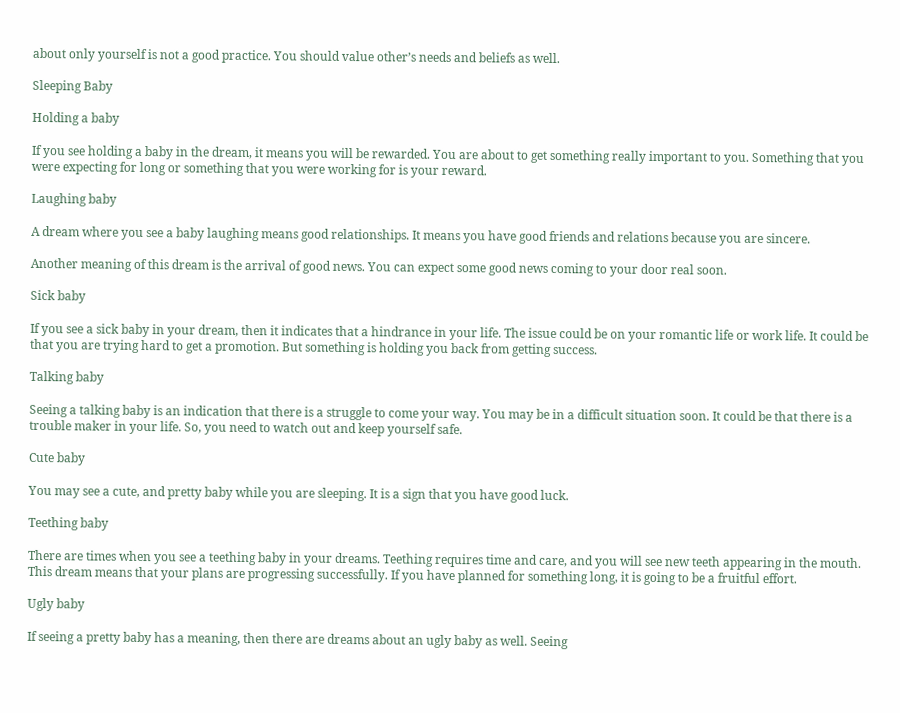about only yourself is not a good practice. You should value other’s needs and beliefs as well.

Sleeping Baby

Holding a baby

If you see holding a baby in the dream, it means you will be rewarded. You are about to get something really important to you. Something that you were expecting for long or something that you were working for is your reward.

Laughing baby

A dream where you see a baby laughing means good relationships. It means you have good friends and relations because you are sincere.

Another meaning of this dream is the arrival of good news. You can expect some good news coming to your door real soon.

Sick baby

If you see a sick baby in your dream, then it indicates that a hindrance in your life. The issue could be on your romantic life or work life. It could be that you are trying hard to get a promotion. But something is holding you back from getting success.

Talking baby

Seeing a talking baby is an indication that there is a struggle to come your way. You may be in a difficult situation soon. It could be that there is a trouble maker in your life. So, you need to watch out and keep yourself safe.

Cute baby

You may see a cute, and pretty baby while you are sleeping. It is a sign that you have good luck.

Teething baby

There are times when you see a teething baby in your dreams. Teething requires time and care, and you will see new teeth appearing in the mouth. This dream means that your plans are progressing successfully. If you have planned for something long, it is going to be a fruitful effort.

Ugly baby

If seeing a pretty baby has a meaning, then there are dreams about an ugly baby as well. Seeing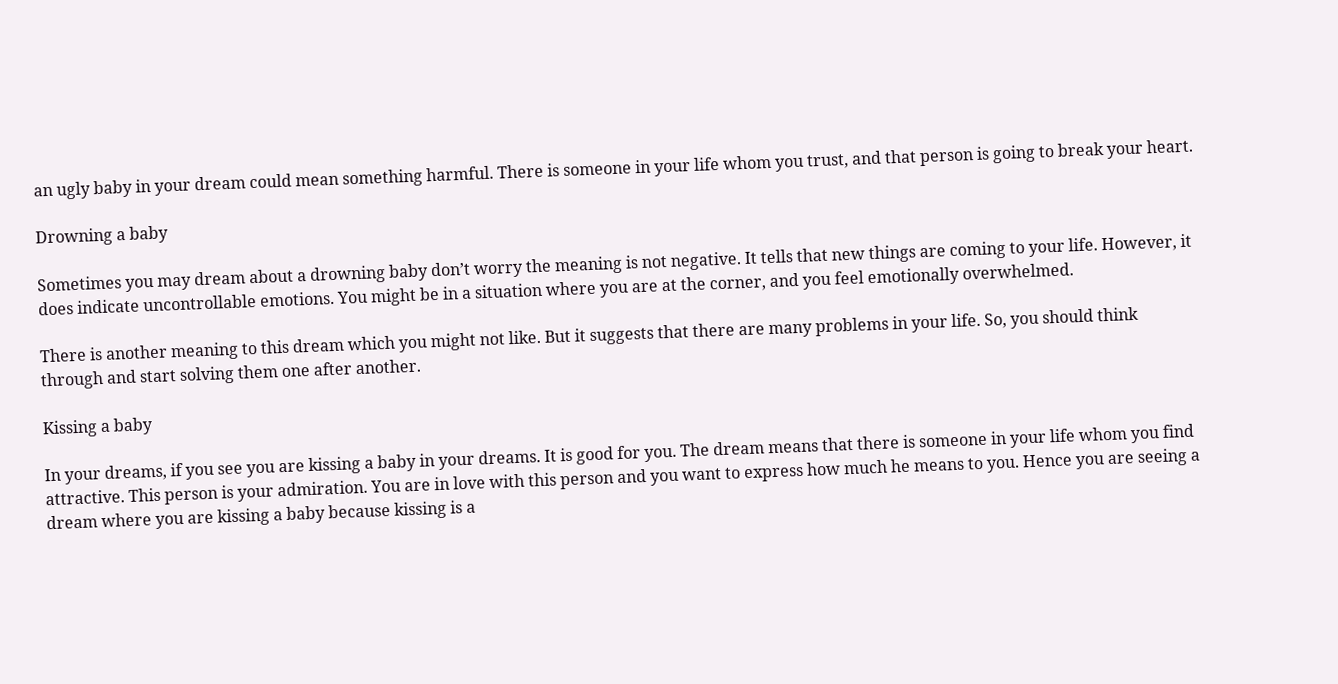an ugly baby in your dream could mean something harmful. There is someone in your life whom you trust, and that person is going to break your heart.

Drowning a baby

Sometimes you may dream about a drowning baby don’t worry the meaning is not negative. It tells that new things are coming to your life. However, it does indicate uncontrollable emotions. You might be in a situation where you are at the corner, and you feel emotionally overwhelmed.

There is another meaning to this dream which you might not like. But it suggests that there are many problems in your life. So, you should think through and start solving them one after another.

Kissing a baby

In your dreams, if you see you are kissing a baby in your dreams. It is good for you. The dream means that there is someone in your life whom you find attractive. This person is your admiration. You are in love with this person and you want to express how much he means to you. Hence you are seeing a dream where you are kissing a baby because kissing is a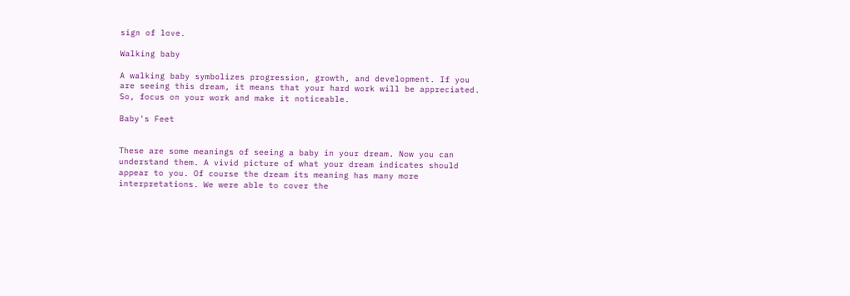sign of love.

Walking baby

A walking baby symbolizes progression, growth, and development. If you are seeing this dream, it means that your hard work will be appreciated. So, focus on your work and make it noticeable.

Baby's Feet


These are some meanings of seeing a baby in your dream. Now you can understand them. A vivid picture of what your dream indicates should appear to you. Of course the dream its meaning has many more interpretations. We were able to cover the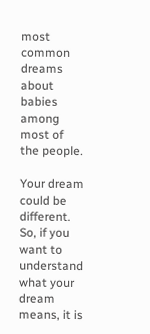most common dreams about babies among most of the people.

Your dream could be different. So, if you want to understand what your dream means, it is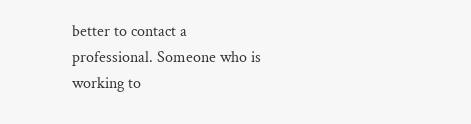better to contact a professional. Someone who is working to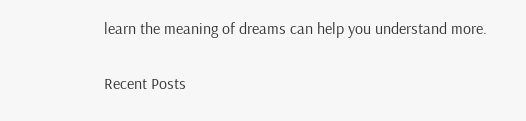learn the meaning of dreams can help you understand more.

Recent Posts